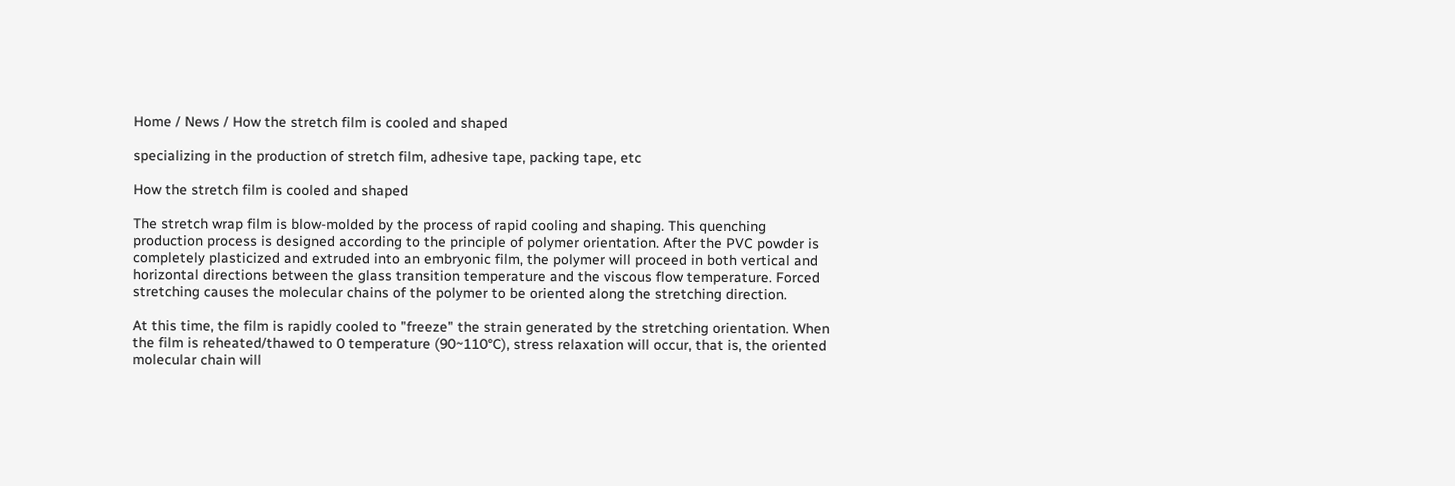Home / News / How the stretch film is cooled and shaped

specializing in the production of stretch film, adhesive tape, packing tape, etc

How the stretch film is cooled and shaped

The stretch wrap film is blow-molded by the process of rapid cooling and shaping. This quenching production process is designed according to the principle of polymer orientation. After the PVC powder is completely plasticized and extruded into an embryonic film, the polymer will proceed in both vertical and horizontal directions between the glass transition temperature and the viscous flow temperature. Forced stretching causes the molecular chains of the polymer to be oriented along the stretching direction.

At this time, the film is rapidly cooled to "freeze" the strain generated by the stretching orientation. When the film is reheated/thawed to 0 temperature (90~110°C), stress relaxation will occur, that is, the oriented molecular chain will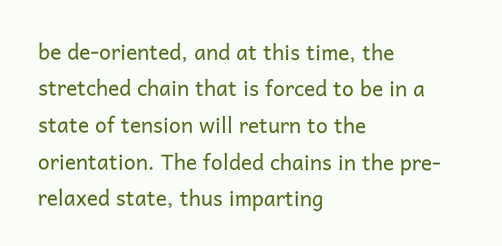be de-oriented, and at this time, the stretched chain that is forced to be in a state of tension will return to the orientation. The folded chains in the pre-relaxed state, thus imparting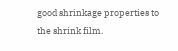good shrinkage properties to the shrink film.